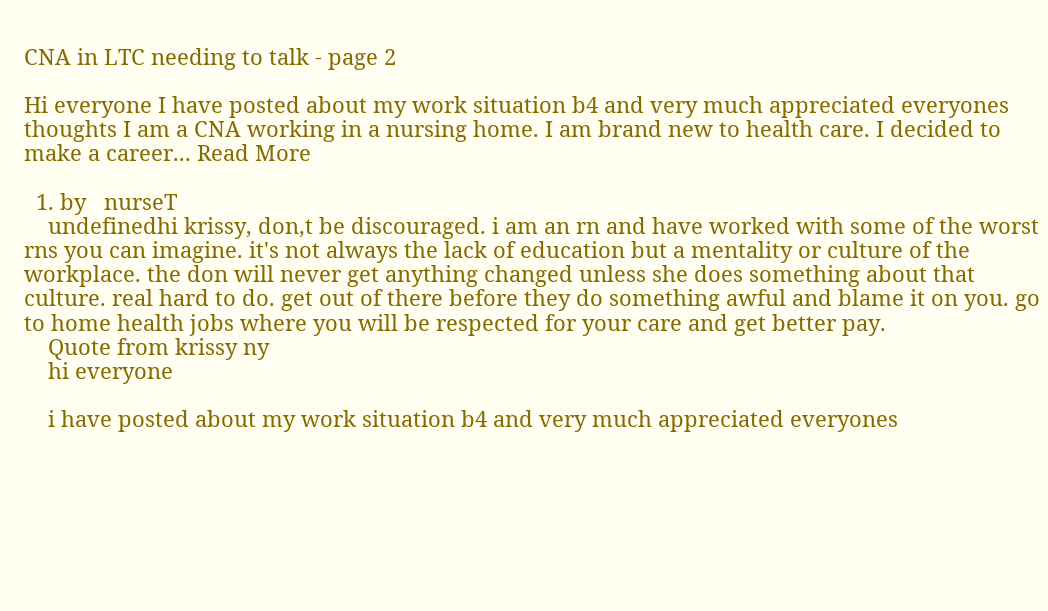CNA in LTC needing to talk - page 2

Hi everyone I have posted about my work situation b4 and very much appreciated everyones thoughts I am a CNA working in a nursing home. I am brand new to health care. I decided to make a career... Read More

  1. by   nurseT
    undefinedhi krissy, don,t be discouraged. i am an rn and have worked with some of the worst rns you can imagine. it's not always the lack of education but a mentality or culture of the workplace. the don will never get anything changed unless she does something about that culture. real hard to do. get out of there before they do something awful and blame it on you. go to home health jobs where you will be respected for your care and get better pay.
    Quote from krissy ny
    hi everyone

    i have posted about my work situation b4 and very much appreciated everyones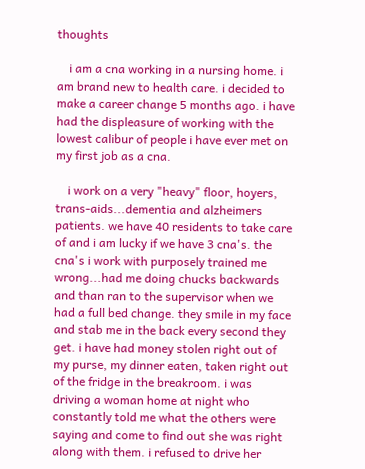thoughts

    i am a cna working in a nursing home. i am brand new to health care. i decided to make a career change 5 months ago. i have had the displeasure of working with the lowest calibur of people i have ever met on my first job as a cna.

    i work on a very "heavy" floor, hoyers, trans-aids...dementia and alzheimers patients. we have 40 residents to take care of and i am lucky if we have 3 cna's. the cna's i work with purposely trained me wrong...had me doing chucks backwards and than ran to the supervisor when we had a full bed change. they smile in my face and stab me in the back every second they get. i have had money stolen right out of my purse, my dinner eaten, taken right out of the fridge in the breakroom. i was driving a woman home at night who constantly told me what the others were saying and come to find out she was right along with them. i refused to drive her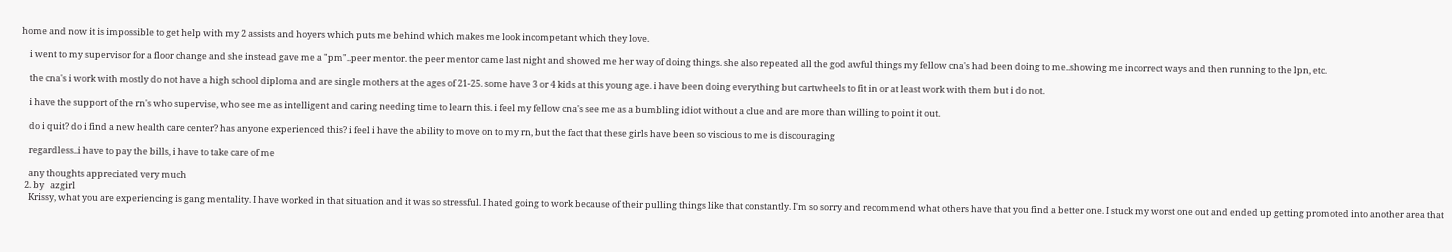home and now it is impossible to get help with my 2 assists and hoyers which puts me behind which makes me look incompetant which they love.

    i went to my supervisor for a floor change and she instead gave me a "pm"..peer mentor. the peer mentor came last night and showed me her way of doing things. she also repeated all the god awful things my fellow cna's had been doing to me..showing me incorrect ways and then running to the lpn, etc.

    the cna's i work with mostly do not have a high school diploma and are single mothers at the ages of 21-25. some have 3 or 4 kids at this young age. i have been doing everything but cartwheels to fit in or at least work with them but i do not.

    i have the support of the rn's who supervise, who see me as intelligent and caring needing time to learn this. i feel my fellow cna's see me as a bumbling idiot without a clue and are more than willing to point it out.

    do i quit? do i find a new health care center? has anyone experienced this? i feel i have the ability to move on to my rn, but the fact that these girls have been so viscious to me is discouraging

    regardless..i have to pay the bills, i have to take care of me

    any thoughts appreciated very much
  2. by   azgirl
    Krissy, what you are experiencing is gang mentality. I have worked in that situation and it was so stressful. I hated going to work because of their pulling things like that constantly. I'm so sorry and recommend what others have that you find a better one. I stuck my worst one out and ended up getting promoted into another area that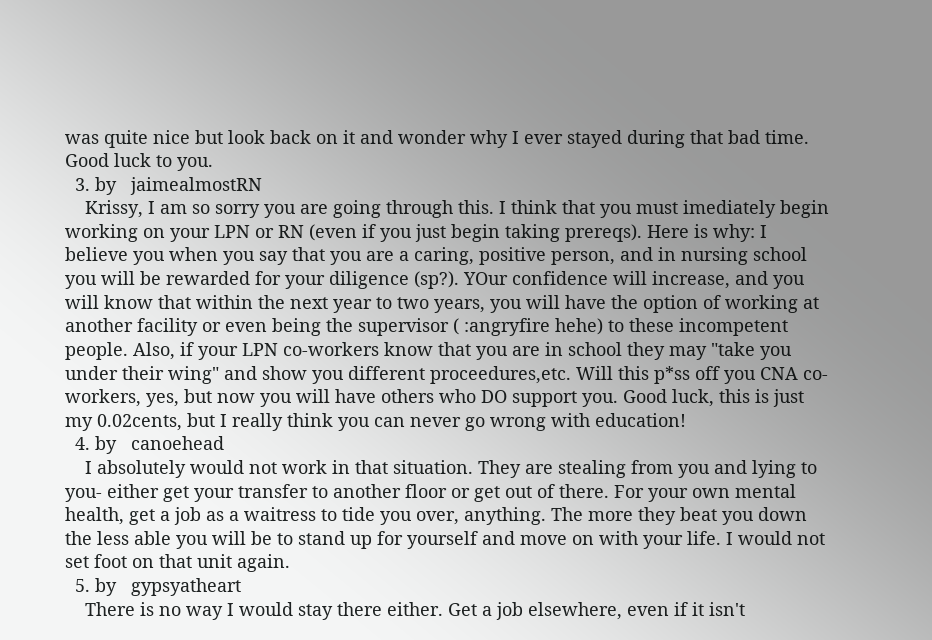was quite nice but look back on it and wonder why I ever stayed during that bad time. Good luck to you.
  3. by   jaimealmostRN
    Krissy, I am so sorry you are going through this. I think that you must imediately begin working on your LPN or RN (even if you just begin taking prereqs). Here is why: I believe you when you say that you are a caring, positive person, and in nursing school you will be rewarded for your diligence (sp?). YOur confidence will increase, and you will know that within the next year to two years, you will have the option of working at another facility or even being the supervisor ( :angryfire hehe) to these incompetent people. Also, if your LPN co-workers know that you are in school they may "take you under their wing" and show you different proceedures,etc. Will this p*ss off you CNA co-workers, yes, but now you will have others who DO support you. Good luck, this is just my 0.02cents, but I really think you can never go wrong with education!
  4. by   canoehead
    I absolutely would not work in that situation. They are stealing from you and lying to you- either get your transfer to another floor or get out of there. For your own mental health, get a job as a waitress to tide you over, anything. The more they beat you down the less able you will be to stand up for yourself and move on with your life. I would not set foot on that unit again.
  5. by   gypsyatheart
    There is no way I would stay there either. Get a job elsewhere, even if it isn't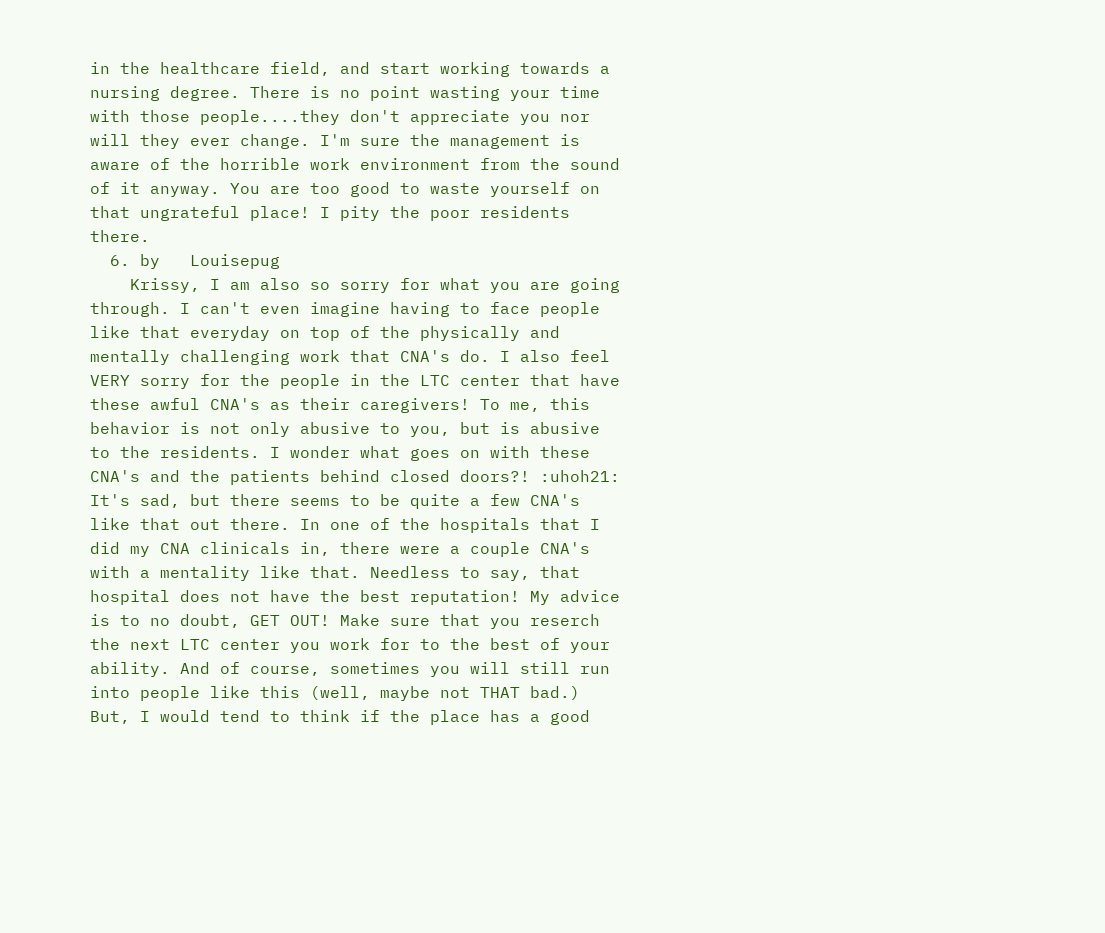in the healthcare field, and start working towards a nursing degree. There is no point wasting your time with those people....they don't appreciate you nor will they ever change. I'm sure the management is aware of the horrible work environment from the sound of it anyway. You are too good to waste yourself on that ungrateful place! I pity the poor residents there.
  6. by   Louisepug
    Krissy, I am also so sorry for what you are going through. I can't even imagine having to face people like that everyday on top of the physically and mentally challenging work that CNA's do. I also feel VERY sorry for the people in the LTC center that have these awful CNA's as their caregivers! To me, this behavior is not only abusive to you, but is abusive to the residents. I wonder what goes on with these CNA's and the patients behind closed doors?! :uhoh21: It's sad, but there seems to be quite a few CNA's like that out there. In one of the hospitals that I did my CNA clinicals in, there were a couple CNA's with a mentality like that. Needless to say, that hospital does not have the best reputation! My advice is to no doubt, GET OUT! Make sure that you reserch the next LTC center you work for to the best of your ability. And of course, sometimes you will still run into people like this (well, maybe not THAT bad.) But, I would tend to think if the place has a good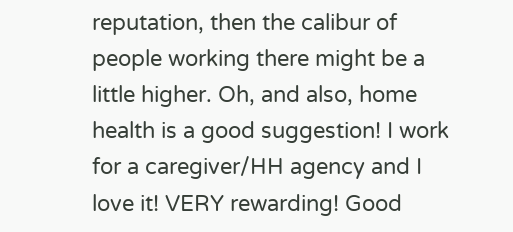reputation, then the calibur of people working there might be a little higher. Oh, and also, home health is a good suggestion! I work for a caregiver/HH agency and I love it! VERY rewarding! Good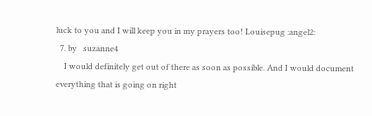luck to you and I will keep you in my prayers too! Louisepug :angel2:
  7. by   suzanne4
    I would definitely get out of there as soon as possible. And I would document everything that is going on right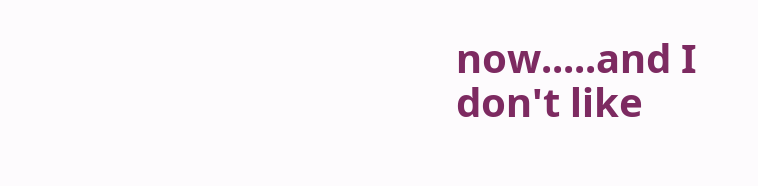now.....and I don't like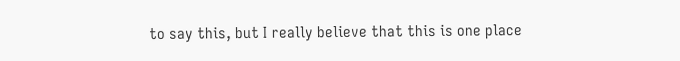to say this, but I really believe that this is one place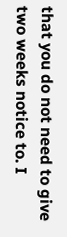that you do not need to give two weeks notice to. I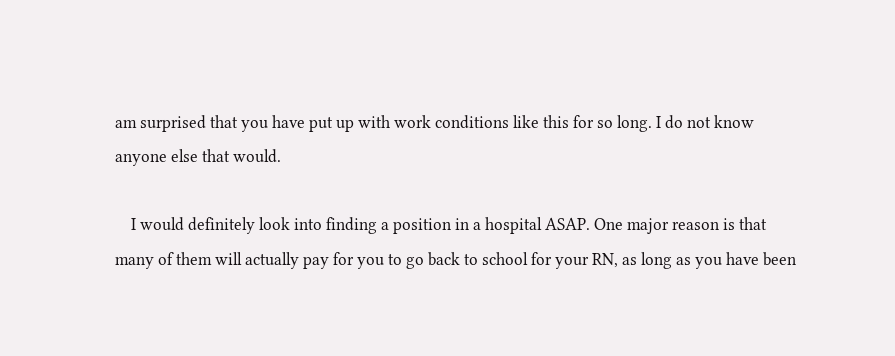am surprised that you have put up with work conditions like this for so long. I do not know anyone else that would.

    I would definitely look into finding a position in a hospital ASAP. One major reason is that many of them will actually pay for you to go back to school for your RN, as long as you have been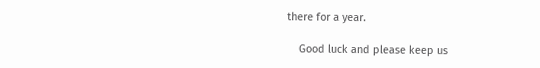there for a year.

    Good luck and please keep us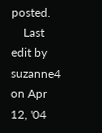posted.
    Last edit by suzanne4 on Apr 12, '04